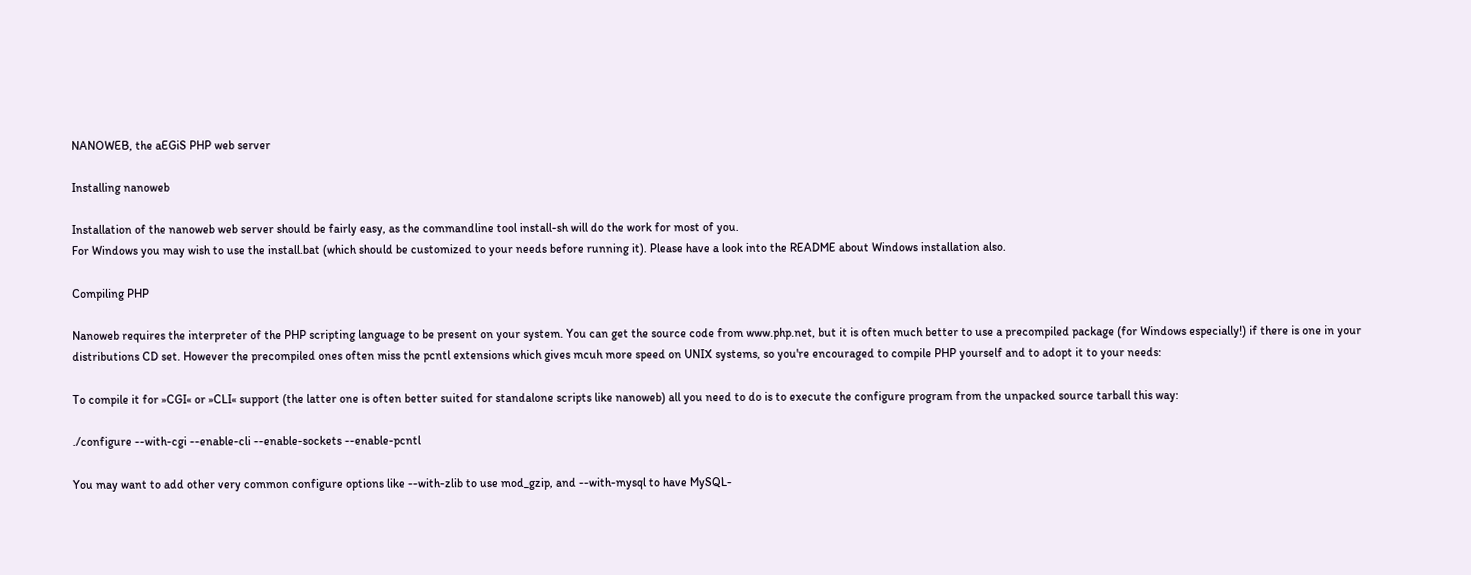NANOWEB, the aEGiS PHP web server

Installing nanoweb

Installation of the nanoweb web server should be fairly easy, as the commandline tool install-sh will do the work for most of you.
For Windows you may wish to use the install.bat (which should be customized to your needs before running it). Please have a look into the README about Windows installation also.

Compiling PHP

Nanoweb requires the interpreter of the PHP scripting language to be present on your system. You can get the source code from www.php.net, but it is often much better to use a precompiled package (for Windows especially!) if there is one in your distributions CD set. However the precompiled ones often miss the pcntl extensions which gives mcuh more speed on UNIX systems, so you're encouraged to compile PHP yourself and to adopt it to your needs:

To compile it for »CGI« or »CLI« support (the latter one is often better suited for standalone scripts like nanoweb) all you need to do is to execute the configure program from the unpacked source tarball this way:

./configure --with-cgi --enable-cli --enable-sockets --enable-pcntl

You may want to add other very common configure options like --with-zlib to use mod_gzip, and --with-mysql to have MySQL-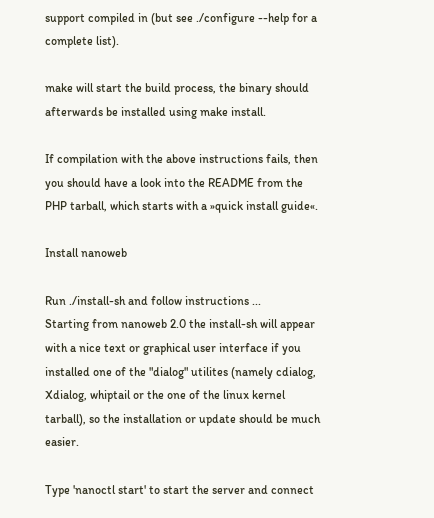support compiled in (but see ./configure --help for a complete list).

make will start the build process, the binary should afterwards be installed using make install.

If compilation with the above instructions fails, then you should have a look into the README from the PHP tarball, which starts with a »quick install guide«.

Install nanoweb

Run ./install-sh and follow instructions ...
Starting from nanoweb 2.0 the install-sh will appear with a nice text or graphical user interface if you installed one of the "dialog" utilites (namely cdialog, Xdialog, whiptail or the one of the linux kernel tarball), so the installation or update should be much easier.

Type 'nanoctl start' to start the server and connect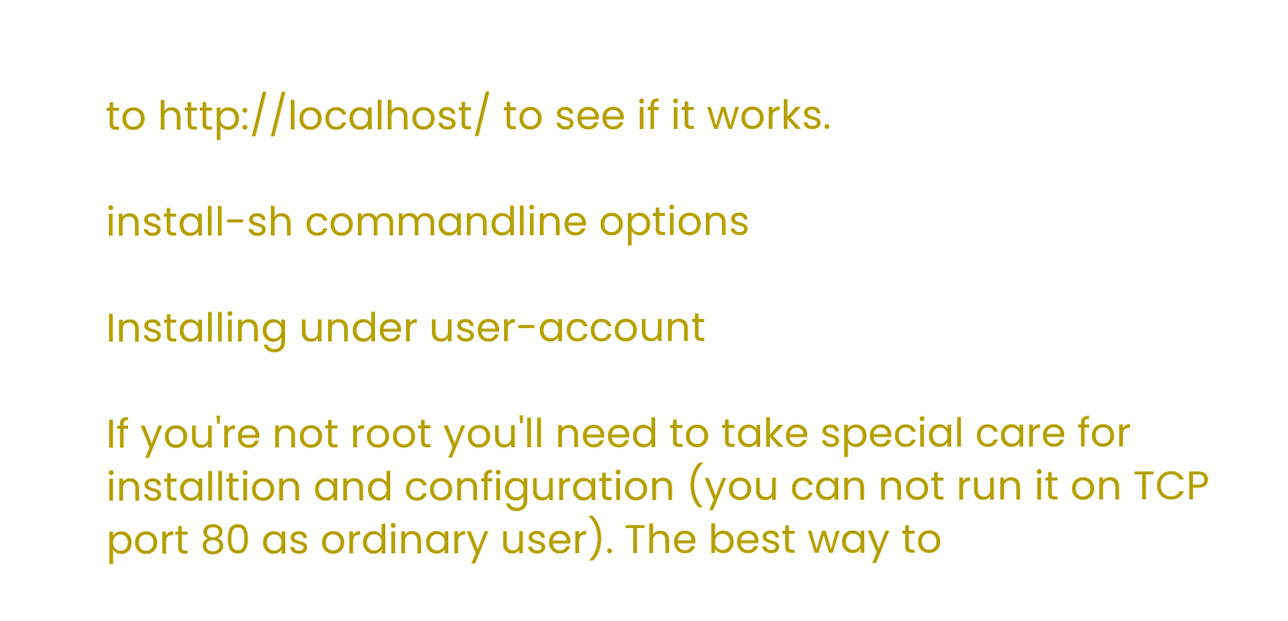to http://localhost/ to see if it works.

install-sh commandline options

Installing under user-account

If you're not root you'll need to take special care for installtion and configuration (you can not run it on TCP port 80 as ordinary user). The best way to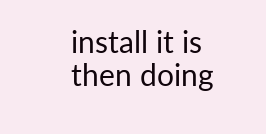install it is then doing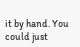it by hand. You could just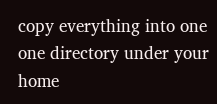copy everything into one one directory under your home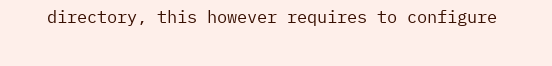directory, this however requires to configure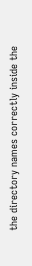the directory names correctly inside the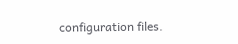configuration files.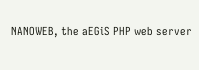NANOWEB, the aEGiS PHP web server